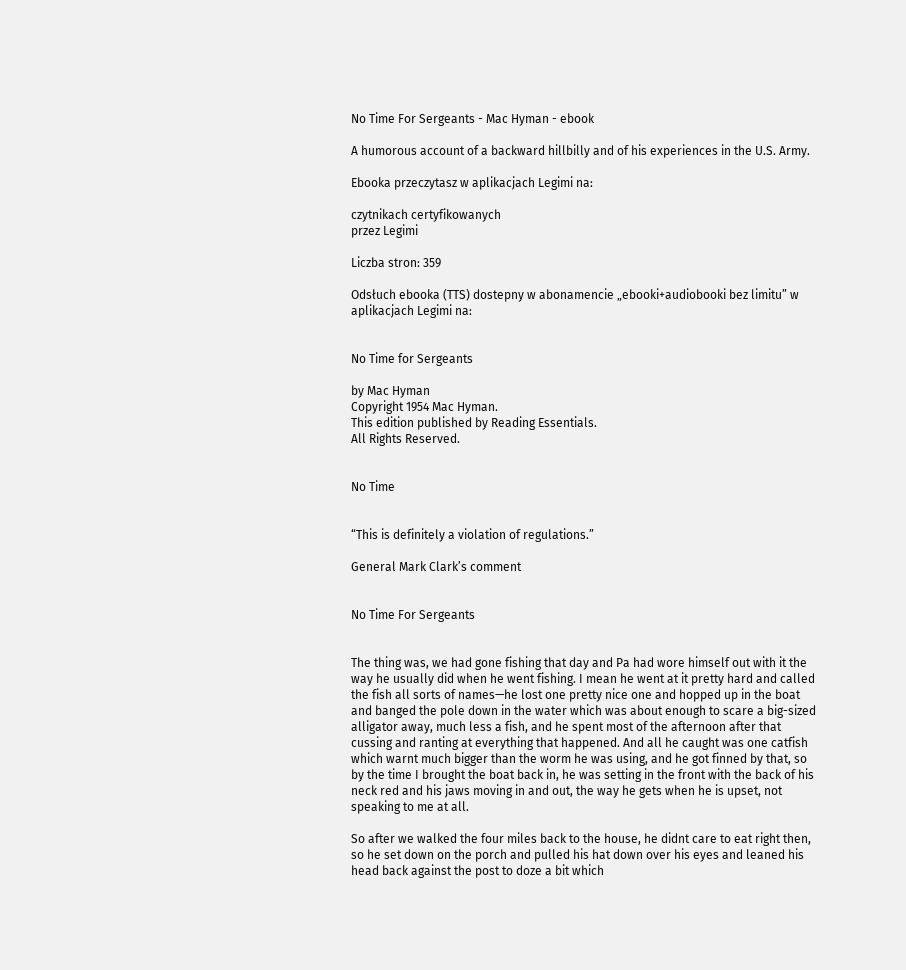No Time For Sergeants - Mac Hyman - ebook

A humorous account of a backward hillbilly and of his experiences in the U.S. Army.

Ebooka przeczytasz w aplikacjach Legimi na:

czytnikach certyfikowanych
przez Legimi

Liczba stron: 359

Odsłuch ebooka (TTS) dostepny w abonamencie „ebooki+audiobooki bez limitu” w aplikacjach Legimi na:


No Time for Sergeants

by Mac Hyman
Copyright 1954 Mac Hyman.
This edition published by Reading Essentials.
All Rights Reserved.


No Time


“This is definitely a violation of regulations.”

General Mark Clark’s comment


No Time For Sergeants


The thing was, we had gone fishing that day and Pa had wore himself out with it the way he usually did when he went fishing. I mean he went at it pretty hard and called the fish all sorts of names—he lost one pretty nice one and hopped up in the boat and banged the pole down in the water which was about enough to scare a big-sized alligator away, much less a fish, and he spent most of the afternoon after that cussing and ranting at everything that happened. And all he caught was one catfish which warnt much bigger than the worm he was using, and he got finned by that, so by the time I brought the boat back in, he was setting in the front with the back of his neck red and his jaws moving in and out, the way he gets when he is upset, not speaking to me at all.

So after we walked the four miles back to the house, he didnt care to eat right then, so he set down on the porch and pulled his hat down over his eyes and leaned his head back against the post to doze a bit which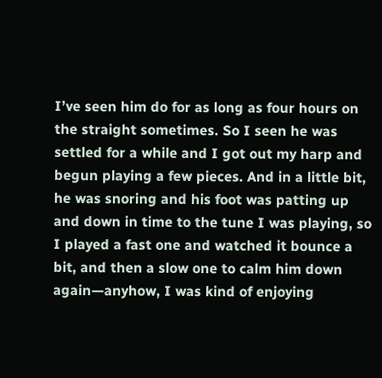I’ve seen him do for as long as four hours on the straight sometimes. So I seen he was settled for a while and I got out my harp and begun playing a few pieces. And in a little bit, he was snoring and his foot was patting up and down in time to the tune I was playing, so I played a fast one and watched it bounce a bit, and then a slow one to calm him down again—anyhow, I was kind of enjoying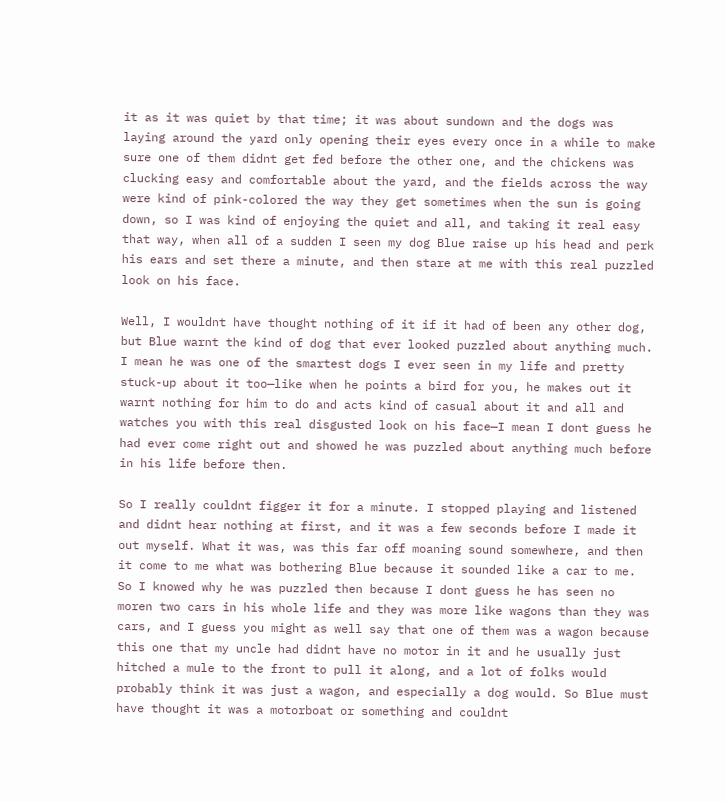it as it was quiet by that time; it was about sundown and the dogs was laying around the yard only opening their eyes every once in a while to make sure one of them didnt get fed before the other one, and the chickens was clucking easy and comfortable about the yard, and the fields across the way were kind of pink-colored the way they get sometimes when the sun is going down, so I was kind of enjoying the quiet and all, and taking it real easy that way, when all of a sudden I seen my dog Blue raise up his head and perk his ears and set there a minute, and then stare at me with this real puzzled look on his face.

Well, I wouldnt have thought nothing of it if it had of been any other dog, but Blue warnt the kind of dog that ever looked puzzled about anything much. I mean he was one of the smartest dogs I ever seen in my life and pretty stuck-up about it too—like when he points a bird for you, he makes out it warnt nothing for him to do and acts kind of casual about it and all and watches you with this real disgusted look on his face—I mean I dont guess he had ever come right out and showed he was puzzled about anything much before in his life before then.

So I really couldnt figger it for a minute. I stopped playing and listened and didnt hear nothing at first, and it was a few seconds before I made it out myself. What it was, was this far off moaning sound somewhere, and then it come to me what was bothering Blue because it sounded like a car to me. So I knowed why he was puzzled then because I dont guess he has seen no moren two cars in his whole life and they was more like wagons than they was cars, and I guess you might as well say that one of them was a wagon because this one that my uncle had didnt have no motor in it and he usually just hitched a mule to the front to pull it along, and a lot of folks would probably think it was just a wagon, and especially a dog would. So Blue must have thought it was a motorboat or something and couldnt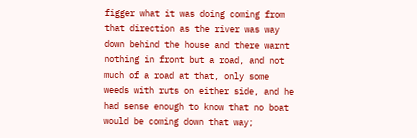figger what it was doing coming from that direction as the river was way down behind the house and there warnt nothing in front but a road, and not much of a road at that, only some weeds with ruts on either side, and he had sense enough to know that no boat would be coming down that way;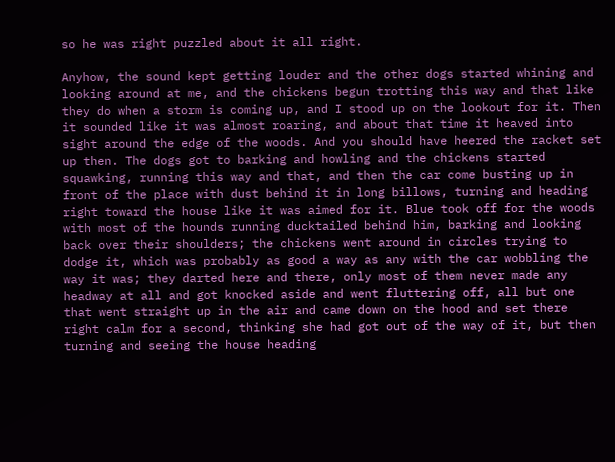so he was right puzzled about it all right.

Anyhow, the sound kept getting louder and the other dogs started whining and looking around at me, and the chickens begun trotting this way and that like they do when a storm is coming up, and I stood up on the lookout for it. Then it sounded like it was almost roaring, and about that time it heaved into sight around the edge of the woods. And you should have heered the racket set up then. The dogs got to barking and howling and the chickens started squawking, running this way and that, and then the car come busting up in front of the place with dust behind it in long billows, turning and heading right toward the house like it was aimed for it. Blue took off for the woods with most of the hounds running ducktailed behind him, barking and looking back over their shoulders; the chickens went around in circles trying to dodge it, which was probably as good a way as any with the car wobbling the way it was; they darted here and there, only most of them never made any headway at all and got knocked aside and went fluttering off, all but one that went straight up in the air and came down on the hood and set there right calm for a second, thinking she had got out of the way of it, but then turning and seeing the house heading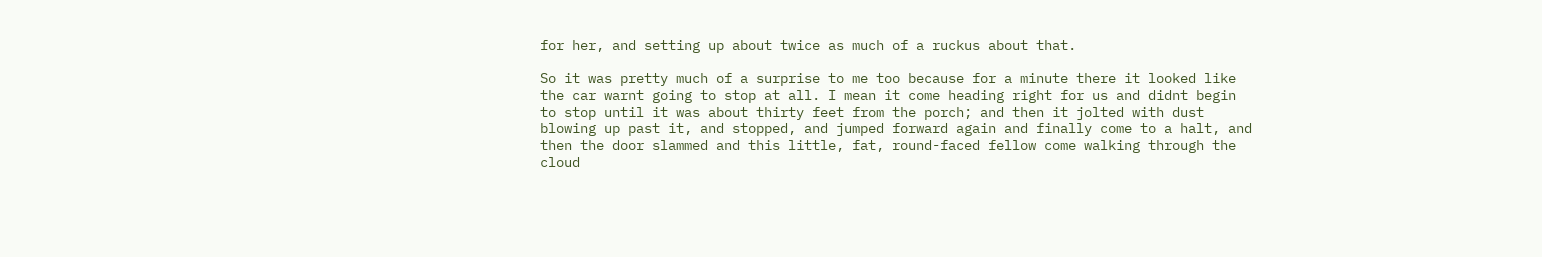for her, and setting up about twice as much of a ruckus about that.

So it was pretty much of a surprise to me too because for a minute there it looked like the car warnt going to stop at all. I mean it come heading right for us and didnt begin to stop until it was about thirty feet from the porch; and then it jolted with dust blowing up past it, and stopped, and jumped forward again and finally come to a halt, and then the door slammed and this little, fat, round-faced fellow come walking through the cloud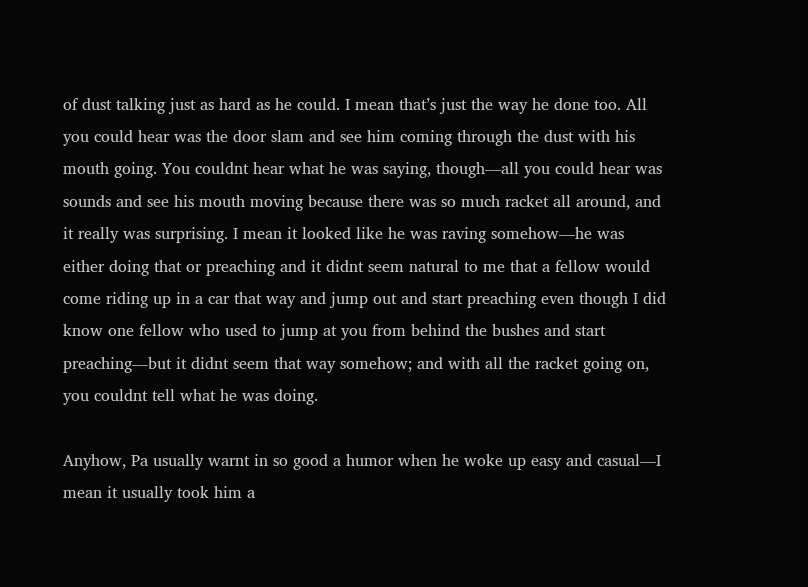of dust talking just as hard as he could. I mean that’s just the way he done too. All you could hear was the door slam and see him coming through the dust with his mouth going. You couldnt hear what he was saying, though—all you could hear was sounds and see his mouth moving because there was so much racket all around, and it really was surprising. I mean it looked like he was raving somehow—he was either doing that or preaching and it didnt seem natural to me that a fellow would come riding up in a car that way and jump out and start preaching even though I did know one fellow who used to jump at you from behind the bushes and start preaching—but it didnt seem that way somehow; and with all the racket going on, you couldnt tell what he was doing.

Anyhow, Pa usually warnt in so good a humor when he woke up easy and casual—I mean it usually took him a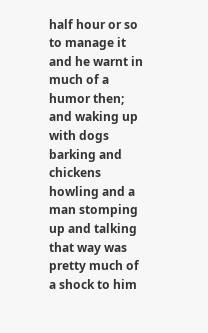half hour or so to manage it and he warnt in much of a humor then; and waking up with dogs barking and chickens howling and a man stomping up and talking that way was pretty much of a shock to him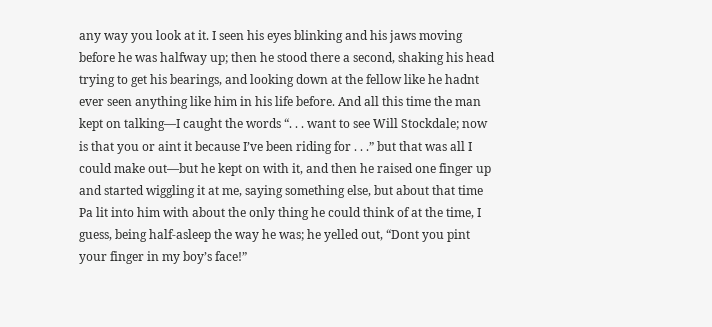any way you look at it. I seen his eyes blinking and his jaws moving before he was halfway up; then he stood there a second, shaking his head trying to get his bearings, and looking down at the fellow like he hadnt ever seen anything like him in his life before. And all this time the man kept on talking—I caught the words “. . . want to see Will Stockdale; now is that you or aint it because I’ve been riding for . . .” but that was all I could make out—but he kept on with it, and then he raised one finger up and started wiggling it at me, saying something else, but about that time Pa lit into him with about the only thing he could think of at the time, I guess, being half-asleep the way he was; he yelled out, “Dont you pint your finger in my boy’s face!”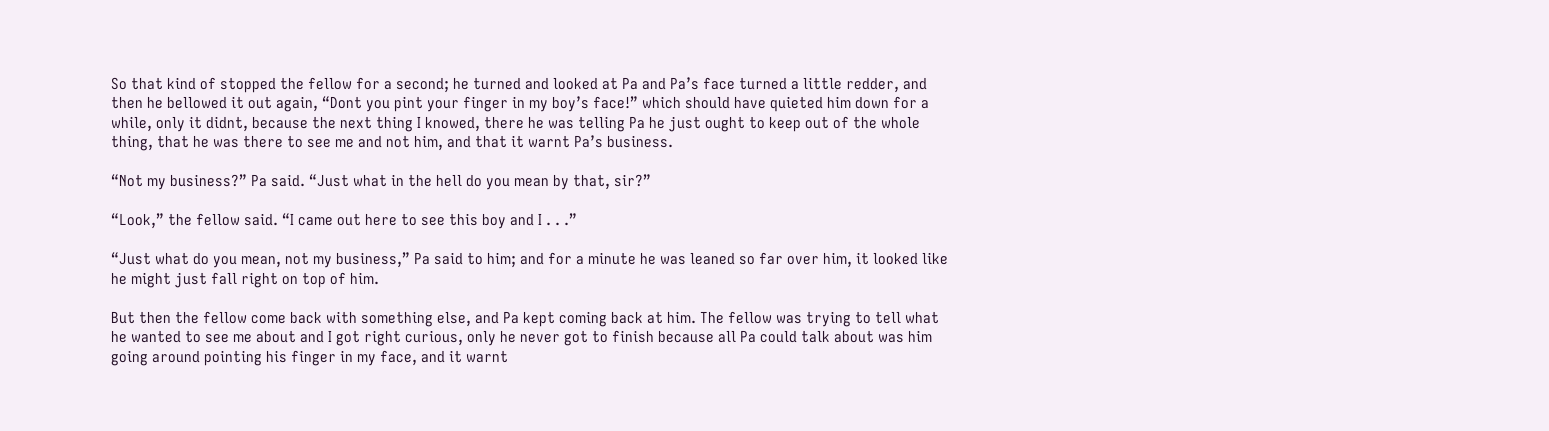So that kind of stopped the fellow for a second; he turned and looked at Pa and Pa’s face turned a little redder, and then he bellowed it out again, “Dont you pint your finger in my boy’s face!” which should have quieted him down for a while, only it didnt, because the next thing I knowed, there he was telling Pa he just ought to keep out of the whole thing, that he was there to see me and not him, and that it warnt Pa’s business.

“Not my business?” Pa said. “Just what in the hell do you mean by that, sir?”

“Look,” the fellow said. “I came out here to see this boy and I . . .”

“Just what do you mean, not my business,” Pa said to him; and for a minute he was leaned so far over him, it looked like he might just fall right on top of him.

But then the fellow come back with something else, and Pa kept coming back at him. The fellow was trying to tell what he wanted to see me about and I got right curious, only he never got to finish because all Pa could talk about was him going around pointing his finger in my face, and it warnt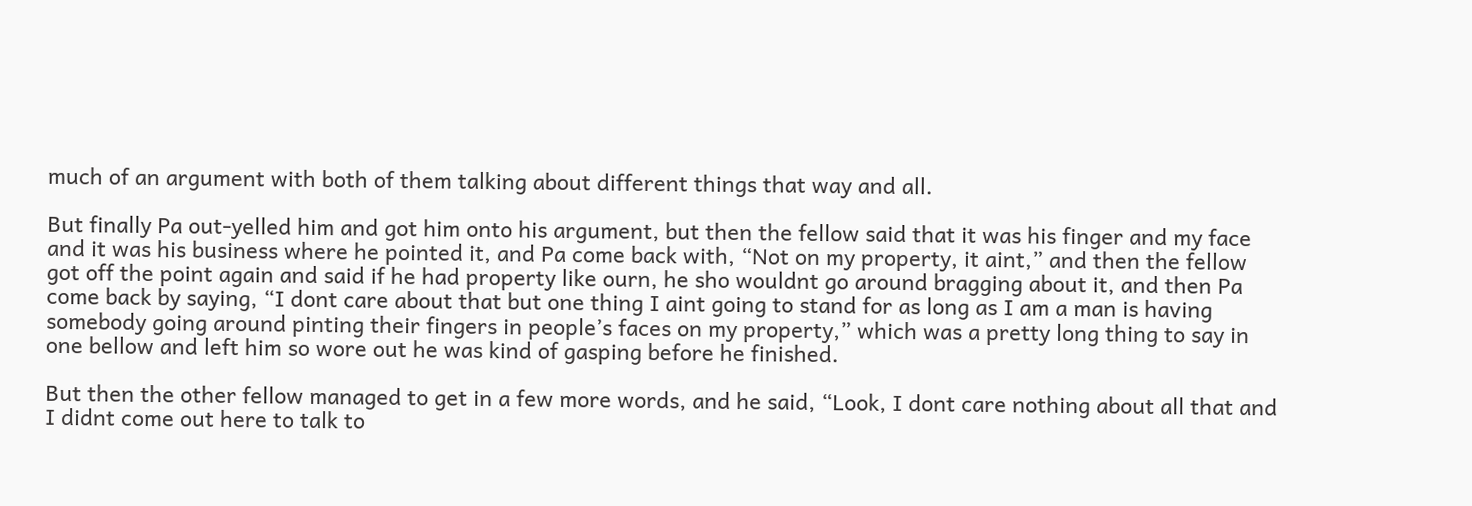much of an argument with both of them talking about different things that way and all.

But finally Pa out-yelled him and got him onto his argument, but then the fellow said that it was his finger and my face and it was his business where he pointed it, and Pa come back with, “Not on my property, it aint,” and then the fellow got off the point again and said if he had property like ourn, he sho wouldnt go around bragging about it, and then Pa come back by saying, “I dont care about that but one thing I aint going to stand for as long as I am a man is having somebody going around pinting their fingers in people’s faces on my property,” which was a pretty long thing to say in one bellow and left him so wore out he was kind of gasping before he finished.

But then the other fellow managed to get in a few more words, and he said, “Look, I dont care nothing about all that and I didnt come out here to talk to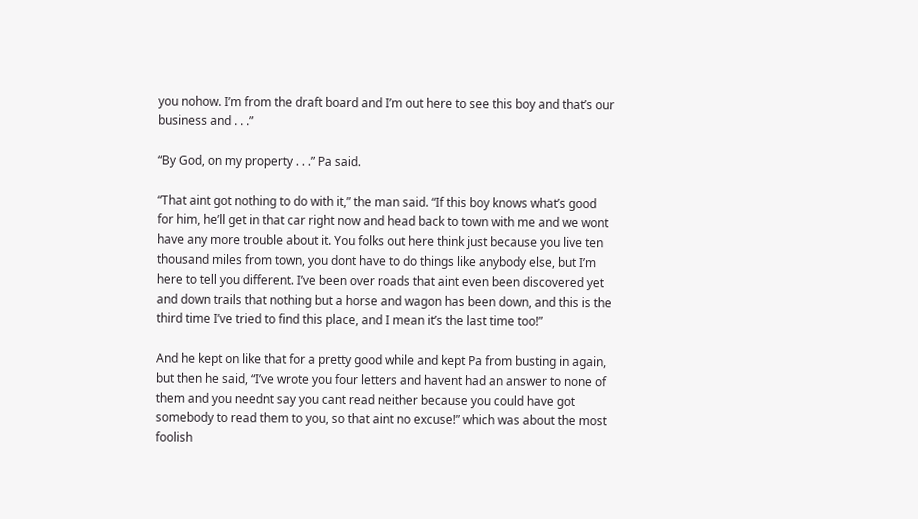you nohow. I’m from the draft board and I’m out here to see this boy and that’s our business and . . .”

“By God, on my property . . .” Pa said.

“That aint got nothing to do with it,” the man said. “If this boy knows what’s good for him, he’ll get in that car right now and head back to town with me and we wont have any more trouble about it. You folks out here think just because you live ten thousand miles from town, you dont have to do things like anybody else, but I’m here to tell you different. I’ve been over roads that aint even been discovered yet and down trails that nothing but a horse and wagon has been down, and this is the third time I’ve tried to find this place, and I mean it’s the last time too!”

And he kept on like that for a pretty good while and kept Pa from busting in again, but then he said, “I’ve wrote you four letters and havent had an answer to none of them and you neednt say you cant read neither because you could have got somebody to read them to you, so that aint no excuse!” which was about the most foolish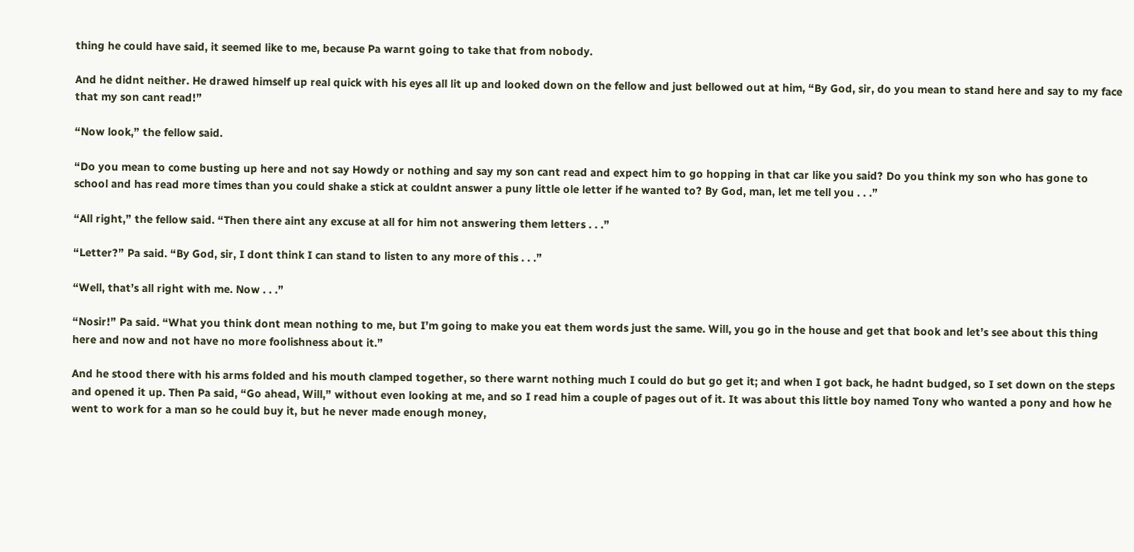thing he could have said, it seemed like to me, because Pa warnt going to take that from nobody.

And he didnt neither. He drawed himself up real quick with his eyes all lit up and looked down on the fellow and just bellowed out at him, “By God, sir, do you mean to stand here and say to my face that my son cant read!”

“Now look,” the fellow said.

“Do you mean to come busting up here and not say Howdy or nothing and say my son cant read and expect him to go hopping in that car like you said? Do you think my son who has gone to school and has read more times than you could shake a stick at couldnt answer a puny little ole letter if he wanted to? By God, man, let me tell you . . .”

“All right,” the fellow said. “Then there aint any excuse at all for him not answering them letters . . .”

“Letter?” Pa said. “By God, sir, I dont think I can stand to listen to any more of this . . .”

“Well, that’s all right with me. Now . . .”

“Nosir!” Pa said. “What you think dont mean nothing to me, but I’m going to make you eat them words just the same. Will, you go in the house and get that book and let’s see about this thing here and now and not have no more foolishness about it.”

And he stood there with his arms folded and his mouth clamped together, so there warnt nothing much I could do but go get it; and when I got back, he hadnt budged, so I set down on the steps and opened it up. Then Pa said, “Go ahead, Will,” without even looking at me, and so I read him a couple of pages out of it. It was about this little boy named Tony who wanted a pony and how he went to work for a man so he could buy it, but he never made enough money,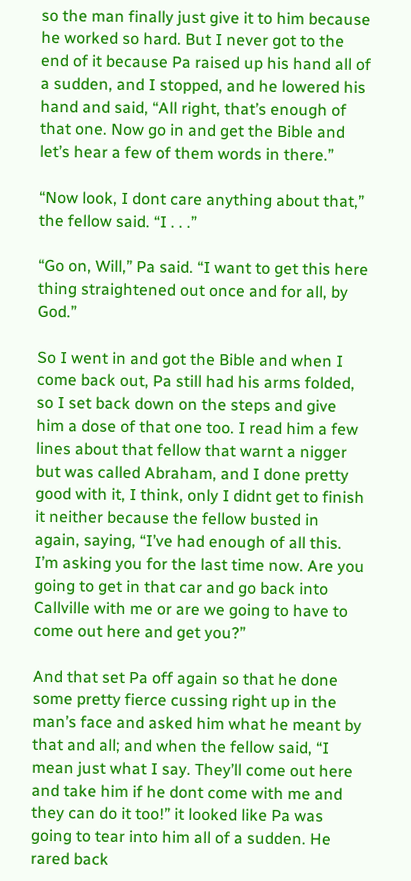so the man finally just give it to him because he worked so hard. But I never got to the end of it because Pa raised up his hand all of a sudden, and I stopped, and he lowered his hand and said, “All right, that’s enough of that one. Now go in and get the Bible and let’s hear a few of them words in there.”

“Now look, I dont care anything about that,” the fellow said. “I . . .”

“Go on, Will,” Pa said. “I want to get this here thing straightened out once and for all, by God.”

So I went in and got the Bible and when I come back out, Pa still had his arms folded, so I set back down on the steps and give him a dose of that one too. I read him a few lines about that fellow that warnt a nigger but was called Abraham, and I done pretty good with it, I think, only I didnt get to finish it neither because the fellow busted in again, saying, “I’ve had enough of all this. I’m asking you for the last time now. Are you going to get in that car and go back into Callville with me or are we going to have to come out here and get you?”

And that set Pa off again so that he done some pretty fierce cussing right up in the man’s face and asked him what he meant by that and all; and when the fellow said, “I mean just what I say. They’ll come out here and take him if he dont come with me and they can do it too!” it looked like Pa was going to tear into him all of a sudden. He rared back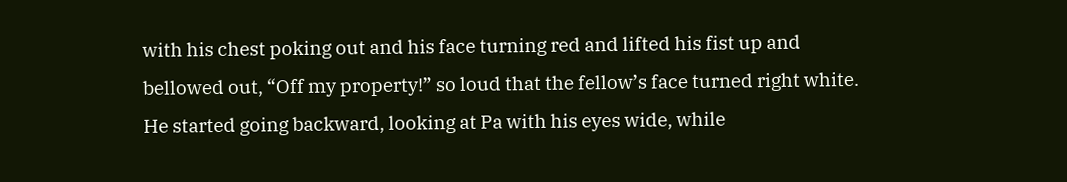with his chest poking out and his face turning red and lifted his fist up and bellowed out, “Off my property!” so loud that the fellow’s face turned right white. He started going backward, looking at Pa with his eyes wide, while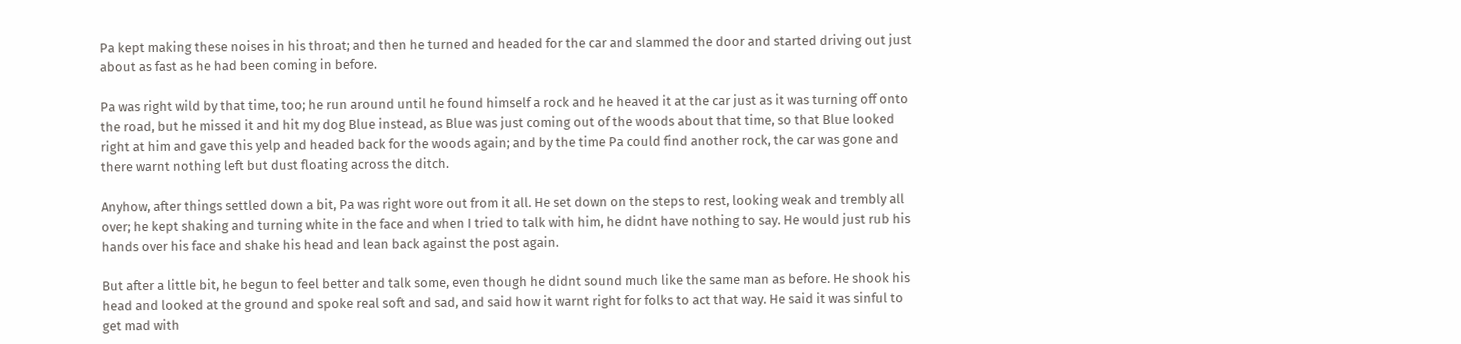Pa kept making these noises in his throat; and then he turned and headed for the car and slammed the door and started driving out just about as fast as he had been coming in before.

Pa was right wild by that time, too; he run around until he found himself a rock and he heaved it at the car just as it was turning off onto the road, but he missed it and hit my dog Blue instead, as Blue was just coming out of the woods about that time, so that Blue looked right at him and gave this yelp and headed back for the woods again; and by the time Pa could find another rock, the car was gone and there warnt nothing left but dust floating across the ditch.

Anyhow, after things settled down a bit, Pa was right wore out from it all. He set down on the steps to rest, looking weak and trembly all over; he kept shaking and turning white in the face and when I tried to talk with him, he didnt have nothing to say. He would just rub his hands over his face and shake his head and lean back against the post again.

But after a little bit, he begun to feel better and talk some, even though he didnt sound much like the same man as before. He shook his head and looked at the ground and spoke real soft and sad, and said how it warnt right for folks to act that way. He said it was sinful to get mad with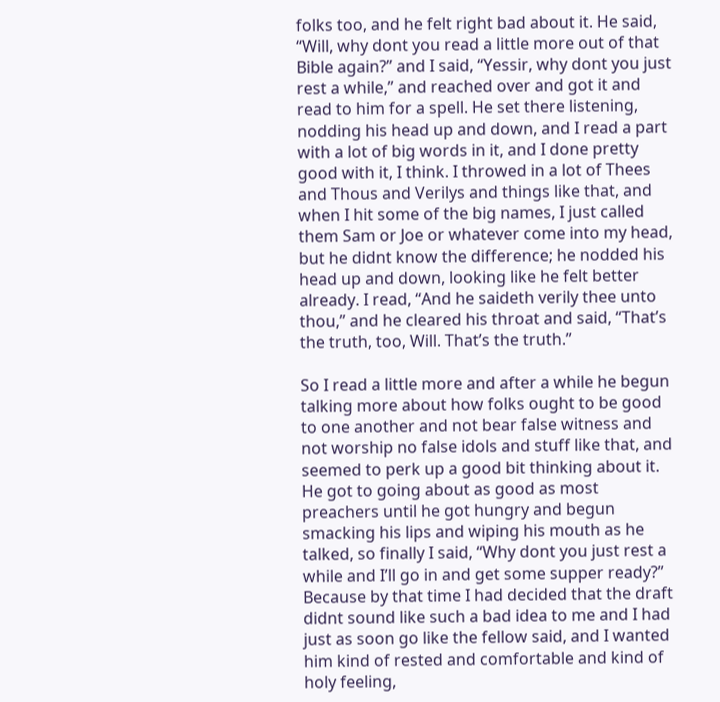folks too, and he felt right bad about it. He said, “Will, why dont you read a little more out of that Bible again?” and I said, “Yessir, why dont you just rest a while,” and reached over and got it and read to him for a spell. He set there listening, nodding his head up and down, and I read a part with a lot of big words in it, and I done pretty good with it, I think. I throwed in a lot of Thees and Thous and Verilys and things like that, and when I hit some of the big names, I just called them Sam or Joe or whatever come into my head, but he didnt know the difference; he nodded his head up and down, looking like he felt better already. I read, “And he saideth verily thee unto thou,” and he cleared his throat and said, “That’s the truth, too, Will. That’s the truth.”

So I read a little more and after a while he begun talking more about how folks ought to be good to one another and not bear false witness and not worship no false idols and stuff like that, and seemed to perk up a good bit thinking about it. He got to going about as good as most preachers until he got hungry and begun smacking his lips and wiping his mouth as he talked, so finally I said, “Why dont you just rest a while and I’ll go in and get some supper ready?” Because by that time I had decided that the draft didnt sound like such a bad idea to me and I had just as soon go like the fellow said, and I wanted him kind of rested and comfortable and kind of holy feeling,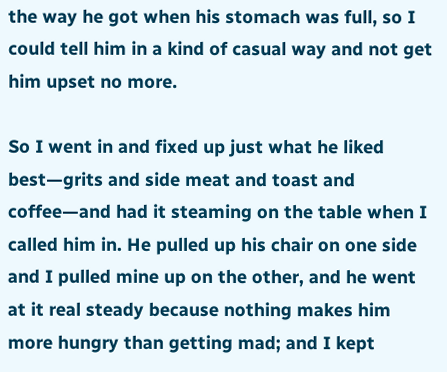the way he got when his stomach was full, so I could tell him in a kind of casual way and not get him upset no more.

So I went in and fixed up just what he liked best—grits and side meat and toast and coffee—and had it steaming on the table when I called him in. He pulled up his chair on one side and I pulled mine up on the other, and he went at it real steady because nothing makes him more hungry than getting mad; and I kept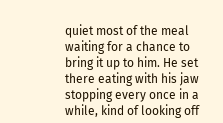quiet most of the meal waiting for a chance to bring it up to him. He set there eating with his jaw stopping every once in a while, kind of looking off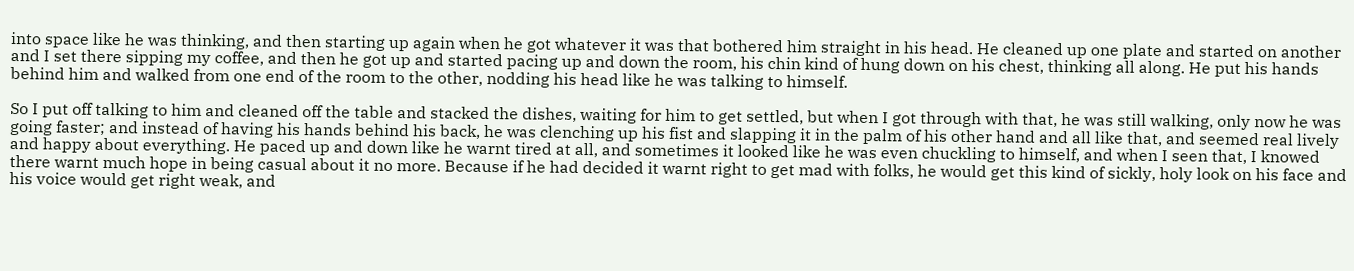into space like he was thinking, and then starting up again when he got whatever it was that bothered him straight in his head. He cleaned up one plate and started on another and I set there sipping my coffee, and then he got up and started pacing up and down the room, his chin kind of hung down on his chest, thinking all along. He put his hands behind him and walked from one end of the room to the other, nodding his head like he was talking to himself.

So I put off talking to him and cleaned off the table and stacked the dishes, waiting for him to get settled, but when I got through with that, he was still walking, only now he was going faster; and instead of having his hands behind his back, he was clenching up his fist and slapping it in the palm of his other hand and all like that, and seemed real lively and happy about everything. He paced up and down like he warnt tired at all, and sometimes it looked like he was even chuckling to himself, and when I seen that, I knowed there warnt much hope in being casual about it no more. Because if he had decided it warnt right to get mad with folks, he would get this kind of sickly, holy look on his face and his voice would get right weak, and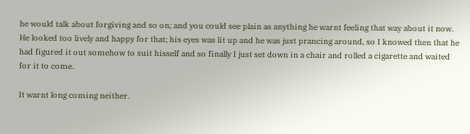he would talk about forgiving and so on; and you could see plain as anything he warnt feeling that way about it now. He looked too lively and happy for that; his eyes was lit up and he was just prancing around, so I knowed then that he had figured it out somehow to suit hisself and so finally I just set down in a chair and rolled a cigarette and waited for it to come.

It warnt long coming neither.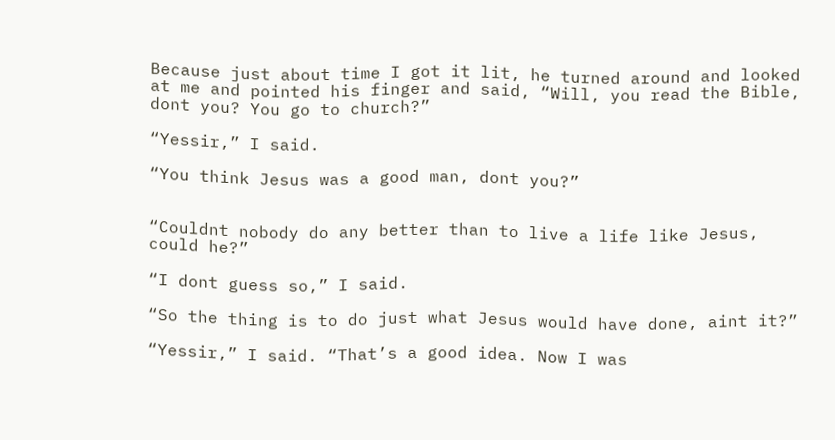Because just about time I got it lit, he turned around and looked at me and pointed his finger and said, “Will, you read the Bible, dont you? You go to church?”

“Yessir,” I said.

“You think Jesus was a good man, dont you?”


“Couldnt nobody do any better than to live a life like Jesus, could he?”

“I dont guess so,” I said.

“So the thing is to do just what Jesus would have done, aint it?”

“Yessir,” I said. “That’s a good idea. Now I was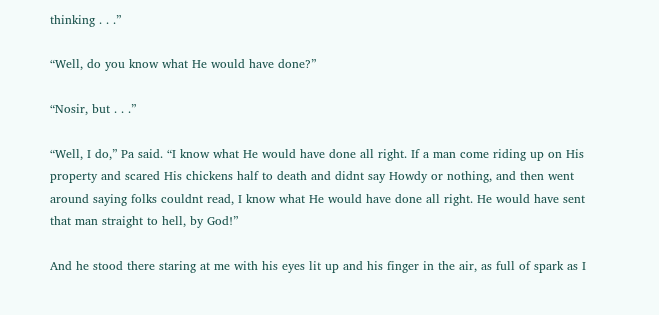thinking . . .”

“Well, do you know what He would have done?”

“Nosir, but . . .”

“Well, I do,” Pa said. “I know what He would have done all right. If a man come riding up on His property and scared His chickens half to death and didnt say Howdy or nothing, and then went around saying folks couldnt read, I know what He would have done all right. He would have sent that man straight to hell, by God!”

And he stood there staring at me with his eyes lit up and his finger in the air, as full of spark as I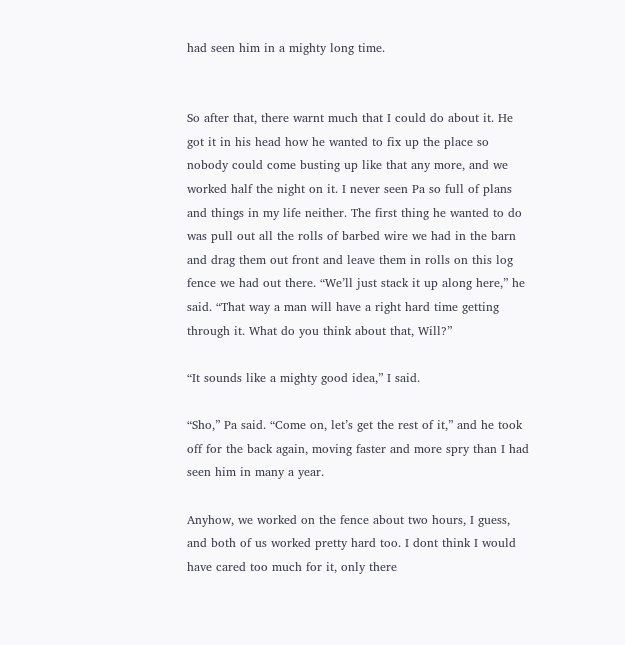had seen him in a mighty long time.


So after that, there warnt much that I could do about it. He got it in his head how he wanted to fix up the place so nobody could come busting up like that any more, and we worked half the night on it. I never seen Pa so full of plans and things in my life neither. The first thing he wanted to do was pull out all the rolls of barbed wire we had in the barn and drag them out front and leave them in rolls on this log fence we had out there. “We’ll just stack it up along here,” he said. “That way a man will have a right hard time getting through it. What do you think about that, Will?”

“It sounds like a mighty good idea,” I said.

“Sho,” Pa said. “Come on, let’s get the rest of it,” and he took off for the back again, moving faster and more spry than I had seen him in many a year.

Anyhow, we worked on the fence about two hours, I guess, and both of us worked pretty hard too. I dont think I would have cared too much for it, only there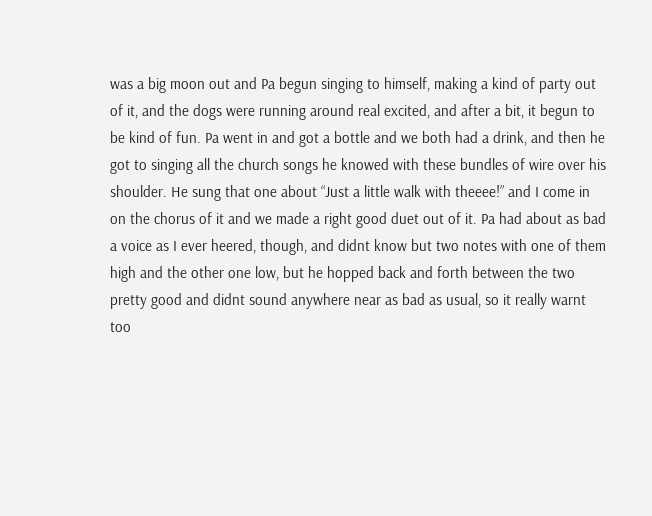was a big moon out and Pa begun singing to himself, making a kind of party out of it, and the dogs were running around real excited, and after a bit, it begun to be kind of fun. Pa went in and got a bottle and we both had a drink, and then he got to singing all the church songs he knowed with these bundles of wire over his shoulder. He sung that one about “Just a little walk with theeee!” and I come in on the chorus of it and we made a right good duet out of it. Pa had about as bad a voice as I ever heered, though, and didnt know but two notes with one of them high and the other one low, but he hopped back and forth between the two pretty good and didnt sound anywhere near as bad as usual, so it really warnt too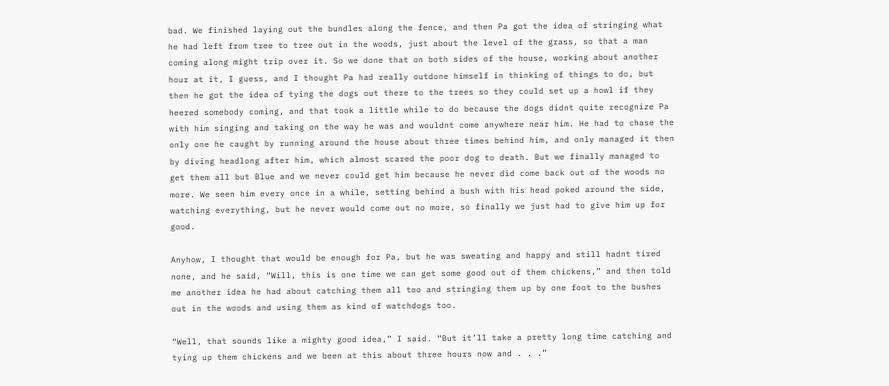bad. We finished laying out the bundles along the fence, and then Pa got the idea of stringing what he had left from tree to tree out in the woods, just about the level of the grass, so that a man coming along might trip over it. So we done that on both sides of the house, working about another hour at it, I guess, and I thought Pa had really outdone himself in thinking of things to do, but then he got the idea of tying the dogs out there to the trees so they could set up a howl if they heered somebody coming, and that took a little while to do because the dogs didnt quite recognize Pa with him singing and taking on the way he was and wouldnt come anywhere near him. He had to chase the only one he caught by running around the house about three times behind him, and only managed it then by diving headlong after him, which almost scared the poor dog to death. But we finally managed to get them all but Blue and we never could get him because he never did come back out of the woods no more. We seen him every once in a while, setting behind a bush with his head poked around the side, watching everything, but he never would come out no more, so finally we just had to give him up for good.

Anyhow, I thought that would be enough for Pa, but he was sweating and happy and still hadnt tired none, and he said, “Will, this is one time we can get some good out of them chickens,” and then told me another idea he had about catching them all too and stringing them up by one foot to the bushes out in the woods and using them as kind of watchdogs too.

“Well, that sounds like a mighty good idea,” I said. “But it’ll take a pretty long time catching and tying up them chickens and we been at this about three hours now and . . .”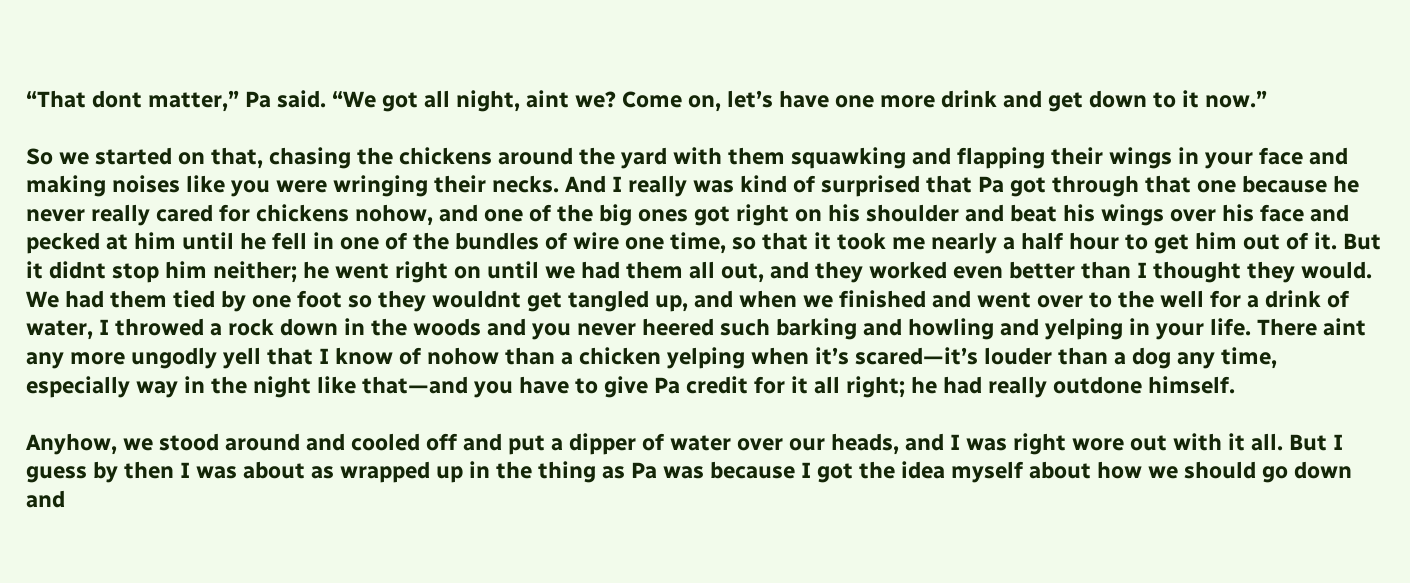“That dont matter,” Pa said. “We got all night, aint we? Come on, let’s have one more drink and get down to it now.”

So we started on that, chasing the chickens around the yard with them squawking and flapping their wings in your face and making noises like you were wringing their necks. And I really was kind of surprised that Pa got through that one because he never really cared for chickens nohow, and one of the big ones got right on his shoulder and beat his wings over his face and pecked at him until he fell in one of the bundles of wire one time, so that it took me nearly a half hour to get him out of it. But it didnt stop him neither; he went right on until we had them all out, and they worked even better than I thought they would. We had them tied by one foot so they wouldnt get tangled up, and when we finished and went over to the well for a drink of water, I throwed a rock down in the woods and you never heered such barking and howling and yelping in your life. There aint any more ungodly yell that I know of nohow than a chicken yelping when it’s scared—it’s louder than a dog any time, especially way in the night like that—and you have to give Pa credit for it all right; he had really outdone himself.

Anyhow, we stood around and cooled off and put a dipper of water over our heads, and I was right wore out with it all. But I guess by then I was about as wrapped up in the thing as Pa was because I got the idea myself about how we should go down and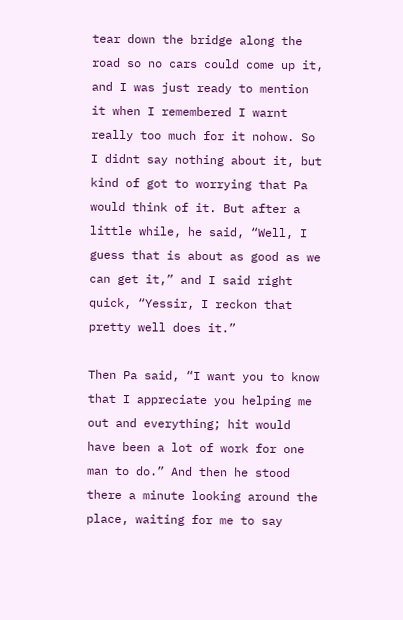tear down the bridge along the road so no cars could come up it, and I was just ready to mention it when I remembered I warnt really too much for it nohow. So I didnt say nothing about it, but kind of got to worrying that Pa would think of it. But after a little while, he said, “Well, I guess that is about as good as we can get it,” and I said right quick, “Yessir, I reckon that pretty well does it.”

Then Pa said, “I want you to know that I appreciate you helping me out and everything; hit would have been a lot of work for one man to do.” And then he stood there a minute looking around the place, waiting for me to say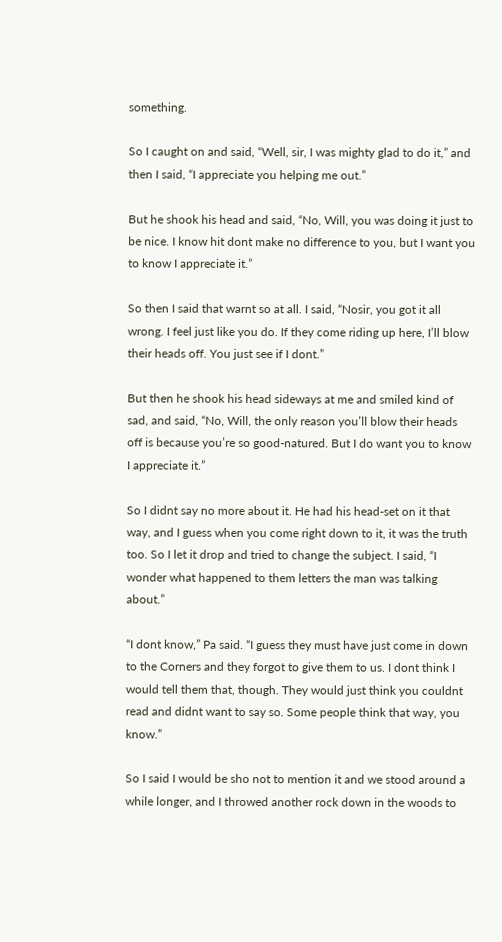something.

So I caught on and said, “Well, sir, I was mighty glad to do it,” and then I said, “I appreciate you helping me out.”

But he shook his head and said, “No, Will, you was doing it just to be nice. I know hit dont make no difference to you, but I want you to know I appreciate it.”

So then I said that warnt so at all. I said, “Nosir, you got it all wrong. I feel just like you do. If they come riding up here, I’ll blow their heads off. You just see if I dont.”

But then he shook his head sideways at me and smiled kind of sad, and said, “No, Will, the only reason you’ll blow their heads off is because you’re so good-natured. But I do want you to know I appreciate it.”

So I didnt say no more about it. He had his head-set on it that way, and I guess when you come right down to it, it was the truth too. So I let it drop and tried to change the subject. I said, “I wonder what happened to them letters the man was talking about.”

“I dont know,” Pa said. “I guess they must have just come in down to the Corners and they forgot to give them to us. I dont think I would tell them that, though. They would just think you couldnt read and didnt want to say so. Some people think that way, you know.”

So I said I would be sho not to mention it and we stood around a while longer, and I throwed another rock down in the woods to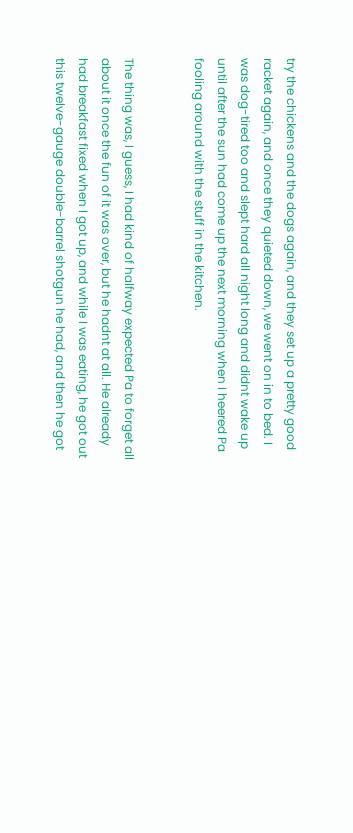try the chickens and the dogs again, and they set up a pretty good racket again, and once they quieted down, we went on in to bed. I was dog-tired too and slept hard all night long and didnt wake up until after the sun had come up the next morning when I heered Pa fooling around with the stuff in the kitchen.


The thing was, I guess, I had kind of halfway expected Pa to forget all about it once the fun of it was over, but he hadnt at all. He already had breakfast fixed when I got up, and while I was eating, he got out this twelve-gauge double-barrel shotgun he had, and then he got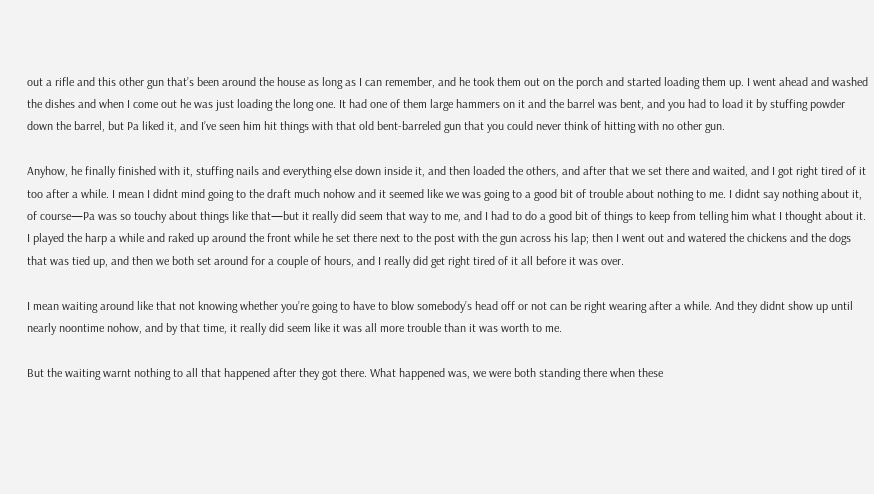out a rifle and this other gun that’s been around the house as long as I can remember, and he took them out on the porch and started loading them up. I went ahead and washed the dishes and when I come out he was just loading the long one. It had one of them large hammers on it and the barrel was bent, and you had to load it by stuffing powder down the barrel, but Pa liked it, and I’ve seen him hit things with that old bent-barreled gun that you could never think of hitting with no other gun.

Anyhow, he finally finished with it, stuffing nails and everything else down inside it, and then loaded the others, and after that we set there and waited, and I got right tired of it too after a while. I mean I didnt mind going to the draft much nohow and it seemed like we was going to a good bit of trouble about nothing to me. I didnt say nothing about it, of course—Pa was so touchy about things like that—but it really did seem that way to me, and I had to do a good bit of things to keep from telling him what I thought about it. I played the harp a while and raked up around the front while he set there next to the post with the gun across his lap; then I went out and watered the chickens and the dogs that was tied up, and then we both set around for a couple of hours, and I really did get right tired of it all before it was over.

I mean waiting around like that not knowing whether you’re going to have to blow somebody’s head off or not can be right wearing after a while. And they didnt show up until nearly noontime nohow, and by that time, it really did seem like it was all more trouble than it was worth to me.

But the waiting warnt nothing to all that happened after they got there. What happened was, we were both standing there when these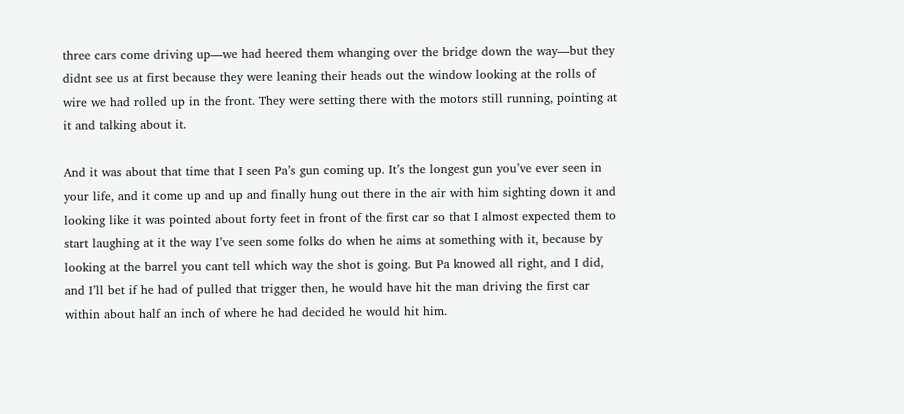three cars come driving up—we had heered them whanging over the bridge down the way—but they didnt see us at first because they were leaning their heads out the window looking at the rolls of wire we had rolled up in the front. They were setting there with the motors still running, pointing at it and talking about it.

And it was about that time that I seen Pa’s gun coming up. It’s the longest gun you’ve ever seen in your life, and it come up and up and finally hung out there in the air with him sighting down it and looking like it was pointed about forty feet in front of the first car so that I almost expected them to start laughing at it the way I’ve seen some folks do when he aims at something with it, because by looking at the barrel you cant tell which way the shot is going. But Pa knowed all right, and I did, and I’ll bet if he had of pulled that trigger then, he would have hit the man driving the first car within about half an inch of where he had decided he would hit him.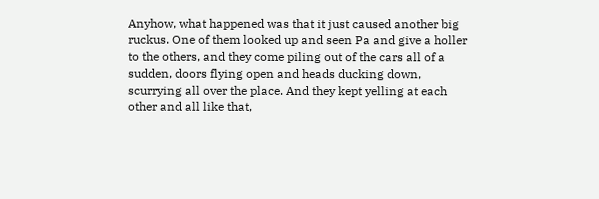Anyhow, what happened was that it just caused another big ruckus. One of them looked up and seen Pa and give a holler to the others, and they come piling out of the cars all of a sudden, doors flying open and heads ducking down, scurrying all over the place. And they kept yelling at each other and all like that,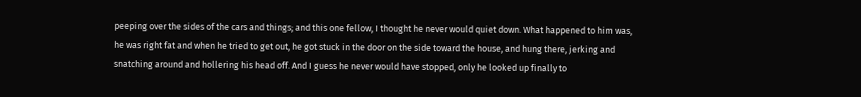peeping over the sides of the cars and things; and this one fellow, I thought he never would quiet down. What happened to him was, he was right fat and when he tried to get out, he got stuck in the door on the side toward the house, and hung there, jerking and snatching around and hollering his head off. And I guess he never would have stopped, only he looked up finally to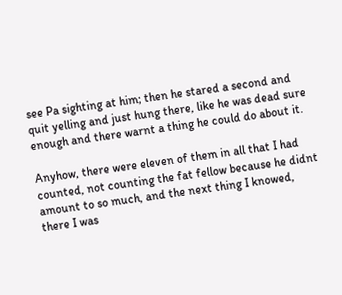see Pa sighting at him; then he stared a second and quit yelling and just hung there, like he was dead sure enough and there warnt a thing he could do about it.

Anyhow, there were eleven of them in all that I had counted, not counting the fat fellow because he didnt amount to so much, and the next thing I knowed, there I was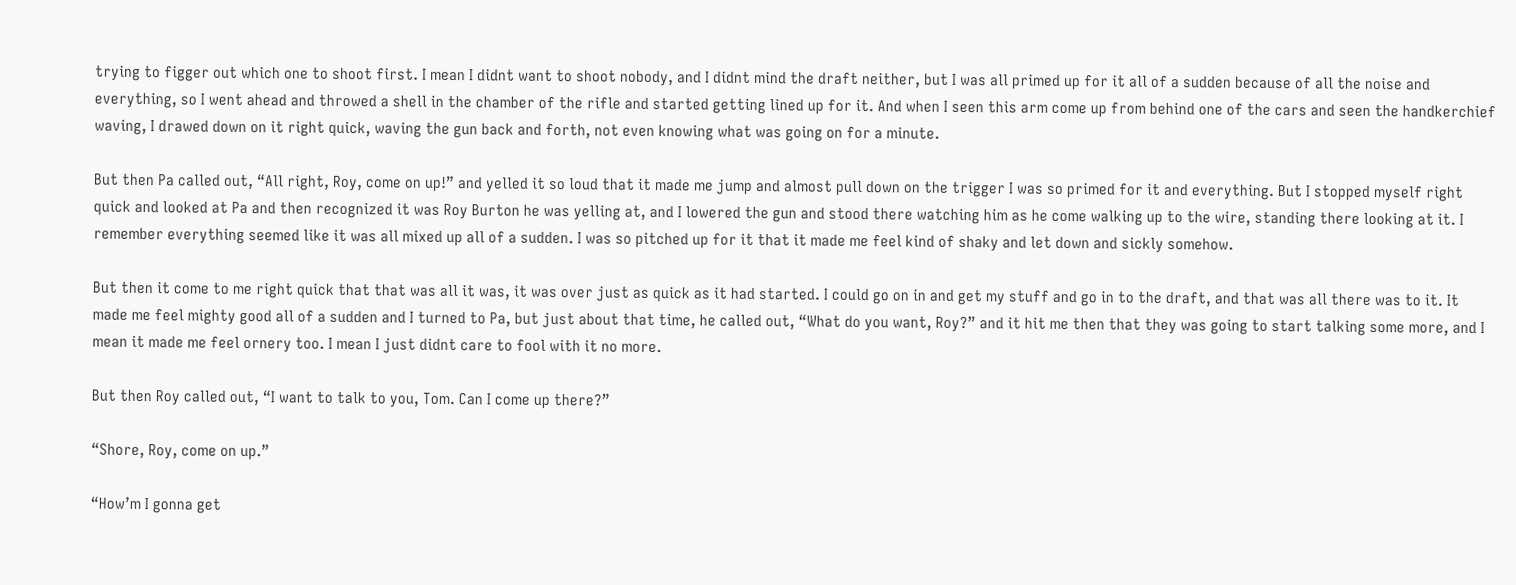trying to figger out which one to shoot first. I mean I didnt want to shoot nobody, and I didnt mind the draft neither, but I was all primed up for it all of a sudden because of all the noise and everything, so I went ahead and throwed a shell in the chamber of the rifle and started getting lined up for it. And when I seen this arm come up from behind one of the cars and seen the handkerchief waving, I drawed down on it right quick, waving the gun back and forth, not even knowing what was going on for a minute.

But then Pa called out, “All right, Roy, come on up!” and yelled it so loud that it made me jump and almost pull down on the trigger I was so primed for it and everything. But I stopped myself right quick and looked at Pa and then recognized it was Roy Burton he was yelling at, and I lowered the gun and stood there watching him as he come walking up to the wire, standing there looking at it. I remember everything seemed like it was all mixed up all of a sudden. I was so pitched up for it that it made me feel kind of shaky and let down and sickly somehow.

But then it come to me right quick that that was all it was, it was over just as quick as it had started. I could go on in and get my stuff and go in to the draft, and that was all there was to it. It made me feel mighty good all of a sudden and I turned to Pa, but just about that time, he called out, “What do you want, Roy?” and it hit me then that they was going to start talking some more, and I mean it made me feel ornery too. I mean I just didnt care to fool with it no more.

But then Roy called out, “I want to talk to you, Tom. Can I come up there?”

“Shore, Roy, come on up.”

“How’m I gonna get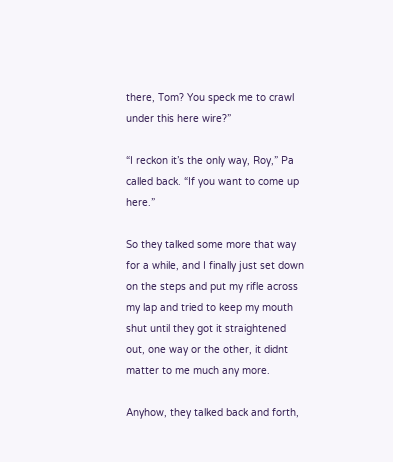there, Tom? You speck me to crawl under this here wire?”

“I reckon it’s the only way, Roy,” Pa called back. “If you want to come up here.”

So they talked some more that way for a while, and I finally just set down on the steps and put my rifle across my lap and tried to keep my mouth shut until they got it straightened out, one way or the other, it didnt matter to me much any more.

Anyhow, they talked back and forth,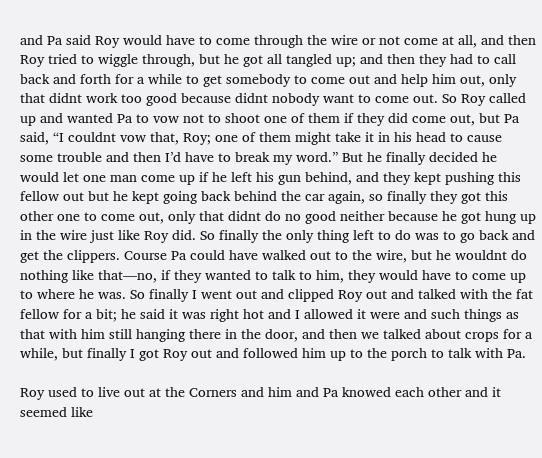and Pa said Roy would have to come through the wire or not come at all, and then Roy tried to wiggle through, but he got all tangled up; and then they had to call back and forth for a while to get somebody to come out and help him out, only that didnt work too good because didnt nobody want to come out. So Roy called up and wanted Pa to vow not to shoot one of them if they did come out, but Pa said, “I couldnt vow that, Roy; one of them might take it in his head to cause some trouble and then I’d have to break my word.” But he finally decided he would let one man come up if he left his gun behind, and they kept pushing this fellow out but he kept going back behind the car again, so finally they got this other one to come out, only that didnt do no good neither because he got hung up in the wire just like Roy did. So finally the only thing left to do was to go back and get the clippers. Course Pa could have walked out to the wire, but he wouldnt do nothing like that—no, if they wanted to talk to him, they would have to come up to where he was. So finally I went out and clipped Roy out and talked with the fat fellow for a bit; he said it was right hot and I allowed it were and such things as that with him still hanging there in the door, and then we talked about crops for a while, but finally I got Roy out and followed him up to the porch to talk with Pa.

Roy used to live out at the Corners and him and Pa knowed each other and it seemed like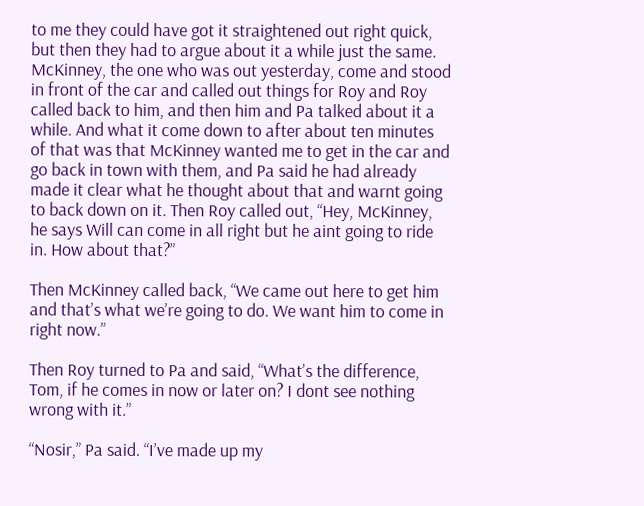to me they could have got it straightened out right quick, but then they had to argue about it a while just the same. McKinney, the one who was out yesterday, come and stood in front of the car and called out things for Roy and Roy called back to him, and then him and Pa talked about it a while. And what it come down to after about ten minutes of that was that McKinney wanted me to get in the car and go back in town with them, and Pa said he had already made it clear what he thought about that and warnt going to back down on it. Then Roy called out, “Hey, McKinney, he says Will can come in all right but he aint going to ride in. How about that?”

Then McKinney called back, “We came out here to get him and that’s what we’re going to do. We want him to come in right now.”

Then Roy turned to Pa and said, “What’s the difference, Tom, if he comes in now or later on? I dont see nothing wrong with it.”

“Nosir,” Pa said. “I’ve made up my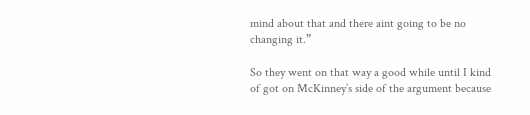mind about that and there aint going to be no changing it.”

So they went on that way a good while until I kind of got on McKinney’s side of the argument because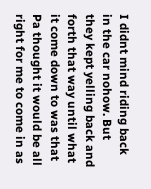I didnt mind riding back in the car nohow. But they kept yelling back and forth that way until what it come down to was that Pa thought it would be all right for me to come in as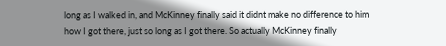long as I walked in, and McKinney finally said it didnt make no difference to him how I got there, just so long as I got there. So actually McKinney finally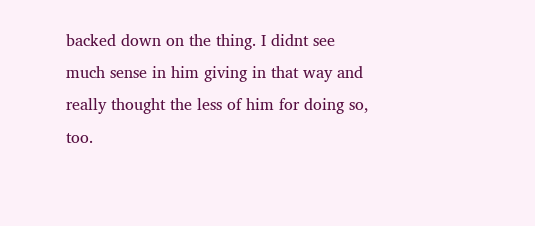backed down on the thing. I didnt see much sense in him giving in that way and really thought the less of him for doing so, too.